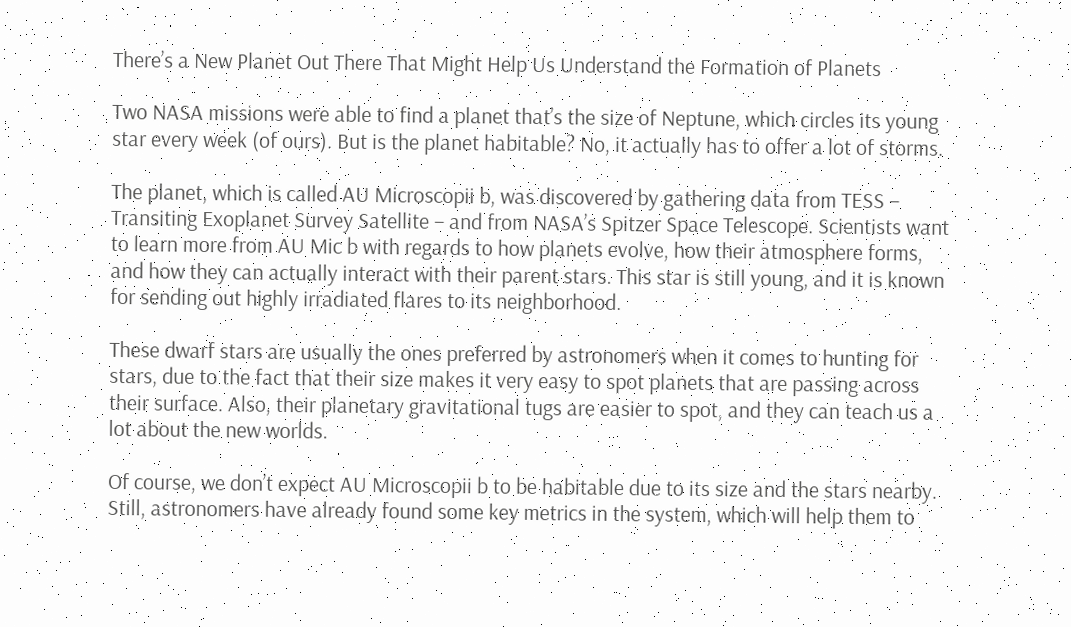There’s a New Planet Out There That Might Help Us Understand the Formation of Planets

Two NASA missions were able to find a planet that’s the size of Neptune, which circles its young star every week (of ours). But is the planet habitable? No, it actually has to offer a lot of storms.

The planet, which is called AU Microscopii b, was discovered by gathering data from TESS – Transiting Exoplanet Survey Satellite – and from NASA’s Spitzer Space Telescope. Scientists want to learn more from AU Mic b with regards to how planets evolve, how their atmosphere forms, and how they can actually interact with their parent stars. This star is still young, and it is known for sending out highly irradiated flares to its neighborhood.

These dwarf stars are usually the ones preferred by astronomers when it comes to hunting for stars, due to the fact that their size makes it very easy to spot planets that are passing across their surface. Also, their planetary gravitational tugs are easier to spot, and they can teach us a lot about the new worlds.

Of course, we don’t expect AU Microscopii b to be habitable due to its size and the stars nearby. Still, astronomers have already found some key metrics in the system, which will help them to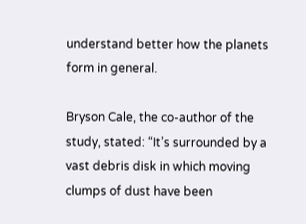understand better how the planets form in general.

Bryson Cale, the co-author of the study, stated: “It’s surrounded by a vast debris disk in which moving clumps of dust have been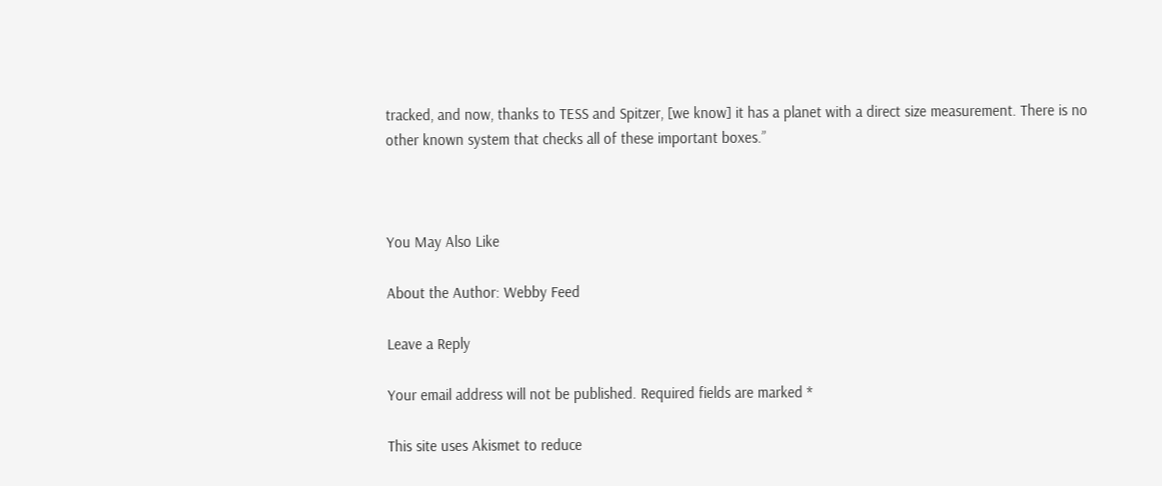tracked, and now, thanks to TESS and Spitzer, [we know] it has a planet with a direct size measurement. There is no other known system that checks all of these important boxes.”



You May Also Like

About the Author: Webby Feed

Leave a Reply

Your email address will not be published. Required fields are marked *

This site uses Akismet to reduce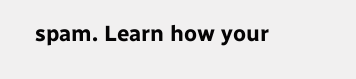spam. Learn how your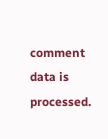comment data is processed.